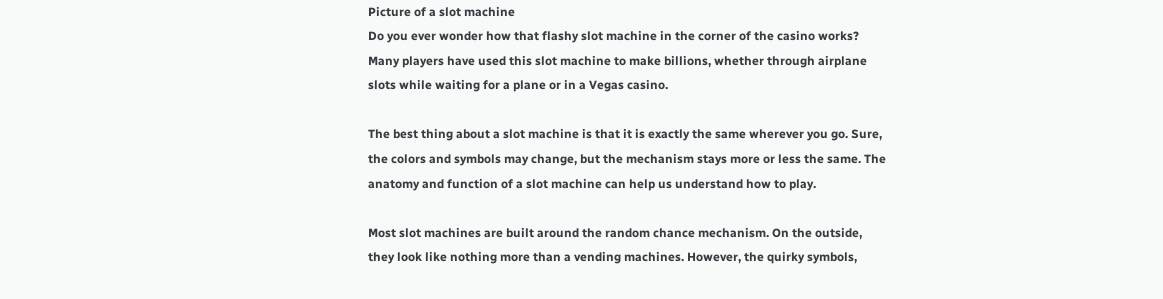Picture of a slot machine
Do you ever wonder how that flashy slot machine in the corner of the casino works? Many players have used this slot machine to make billions, whether through airplane slots while waiting for a plane or in a Vegas casino.

The best thing about a slot machine is that it is exactly the same wherever you go. Sure, the colors and symbols may change, but the mechanism stays more or less the same. The anatomy and function of a slot machine can help us understand how to play.

Most slot machines are built around the random chance mechanism. On the outside, they look like nothing more than a vending machines. However, the quirky symbols,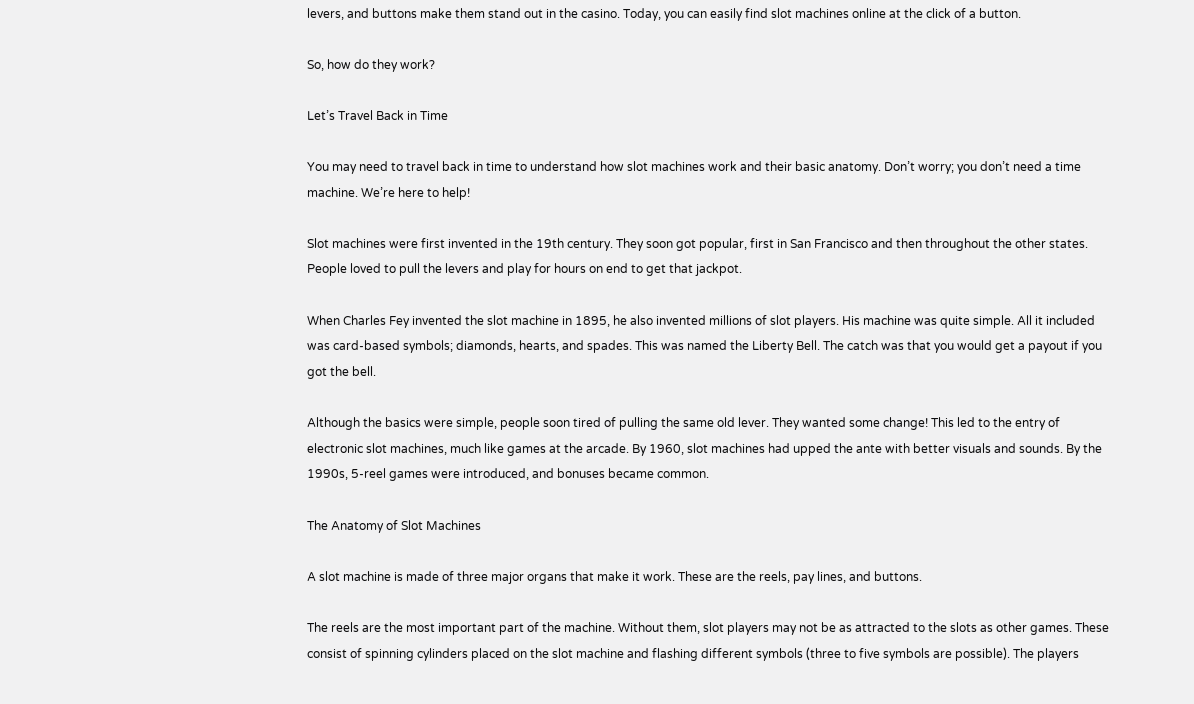levers, and buttons make them stand out in the casino. Today, you can easily find slot machines online at the click of a button.

So, how do they work?

Let’s Travel Back in Time

You may need to travel back in time to understand how slot machines work and their basic anatomy. Don’t worry; you don’t need a time machine. We’re here to help!

Slot machines were first invented in the 19th century. They soon got popular, first in San Francisco and then throughout the other states. People loved to pull the levers and play for hours on end to get that jackpot.

When Charles Fey invented the slot machine in 1895, he also invented millions of slot players. His machine was quite simple. All it included was card-based symbols; diamonds, hearts, and spades. This was named the Liberty Bell. The catch was that you would get a payout if you got the bell.

Although the basics were simple, people soon tired of pulling the same old lever. They wanted some change! This led to the entry of electronic slot machines, much like games at the arcade. By 1960, slot machines had upped the ante with better visuals and sounds. By the 1990s, 5-reel games were introduced, and bonuses became common.

The Anatomy of Slot Machines

A slot machine is made of three major organs that make it work. These are the reels, pay lines, and buttons.

The reels are the most important part of the machine. Without them, slot players may not be as attracted to the slots as other games. These consist of spinning cylinders placed on the slot machine and flashing different symbols (three to five symbols are possible). The players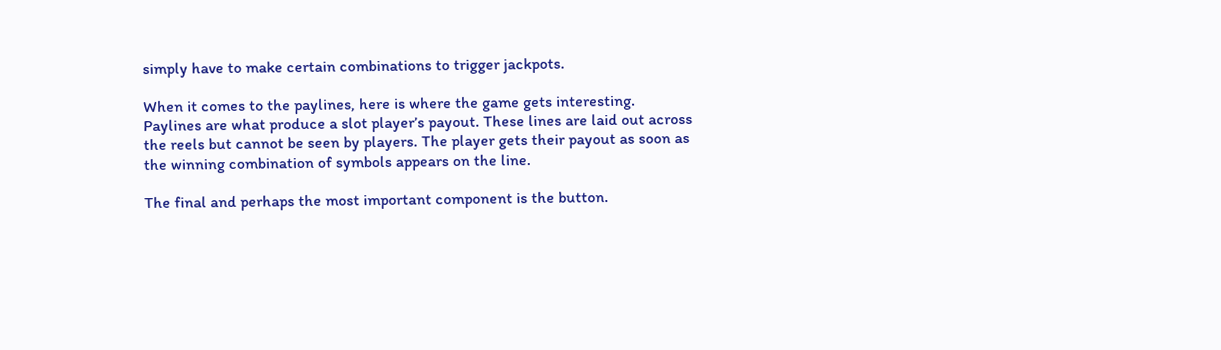simply have to make certain combinations to trigger jackpots.

When it comes to the paylines, here is where the game gets interesting. Paylines are what produce a slot player’s payout. These lines are laid out across the reels but cannot be seen by players. The player gets their payout as soon as the winning combination of symbols appears on the line.

The final and perhaps the most important component is the button.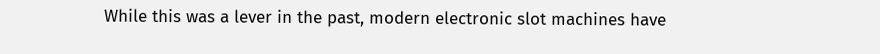While this was a lever in the past, modern electronic slot machines have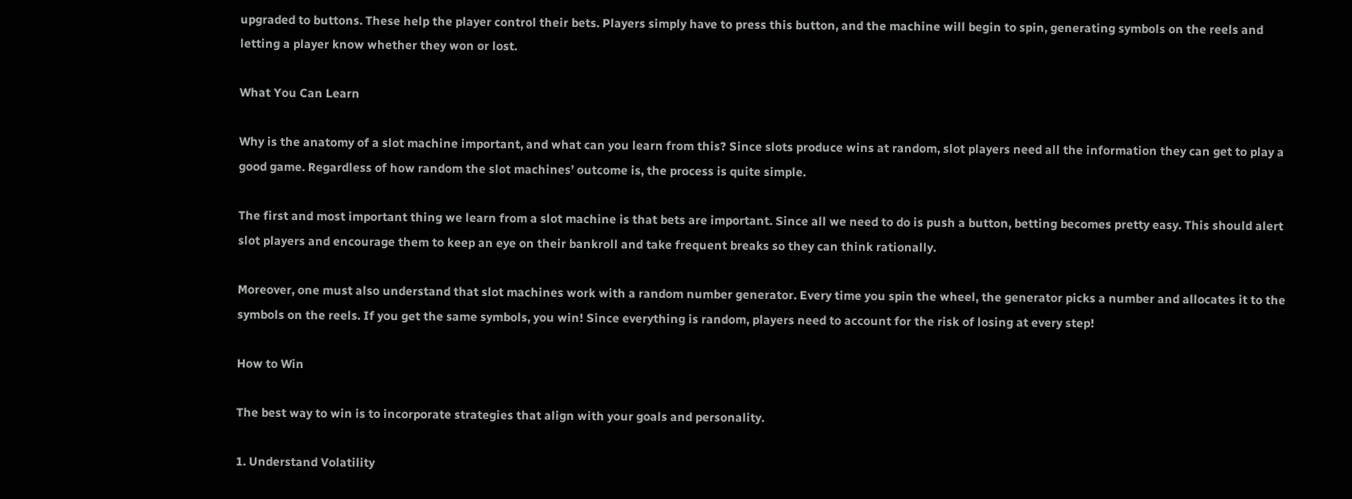upgraded to buttons. These help the player control their bets. Players simply have to press this button, and the machine will begin to spin, generating symbols on the reels and letting a player know whether they won or lost.

What You Can Learn

Why is the anatomy of a slot machine important, and what can you learn from this? Since slots produce wins at random, slot players need all the information they can get to play a good game. Regardless of how random the slot machines’ outcome is, the process is quite simple.

The first and most important thing we learn from a slot machine is that bets are important. Since all we need to do is push a button, betting becomes pretty easy. This should alert slot players and encourage them to keep an eye on their bankroll and take frequent breaks so they can think rationally.

Moreover, one must also understand that slot machines work with a random number generator. Every time you spin the wheel, the generator picks a number and allocates it to the symbols on the reels. If you get the same symbols, you win! Since everything is random, players need to account for the risk of losing at every step!

How to Win

The best way to win is to incorporate strategies that align with your goals and personality.

1. Understand Volatility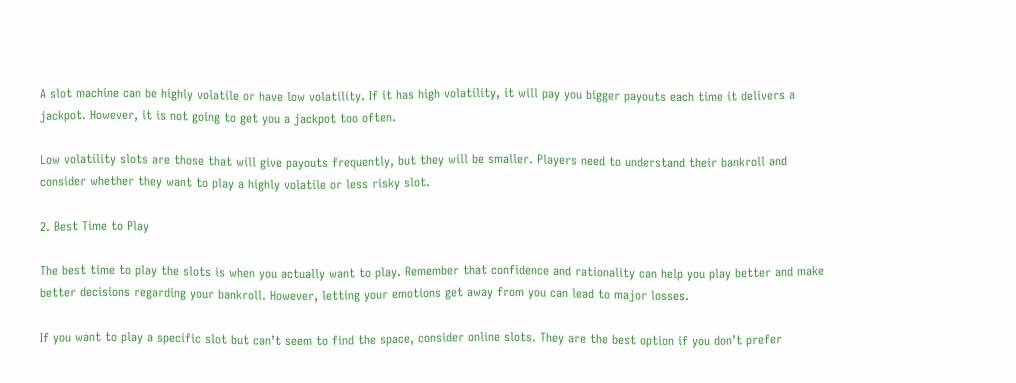A slot machine can be highly volatile or have low volatility. If it has high volatility, it will pay you bigger payouts each time it delivers a jackpot. However, it is not going to get you a jackpot too often.

Low volatility slots are those that will give payouts frequently, but they will be smaller. Players need to understand their bankroll and consider whether they want to play a highly volatile or less risky slot.

2. Best Time to Play

The best time to play the slots is when you actually want to play. Remember that confidence and rationality can help you play better and make better decisions regarding your bankroll. However, letting your emotions get away from you can lead to major losses.

If you want to play a specific slot but can’t seem to find the space, consider online slots. They are the best option if you don’t prefer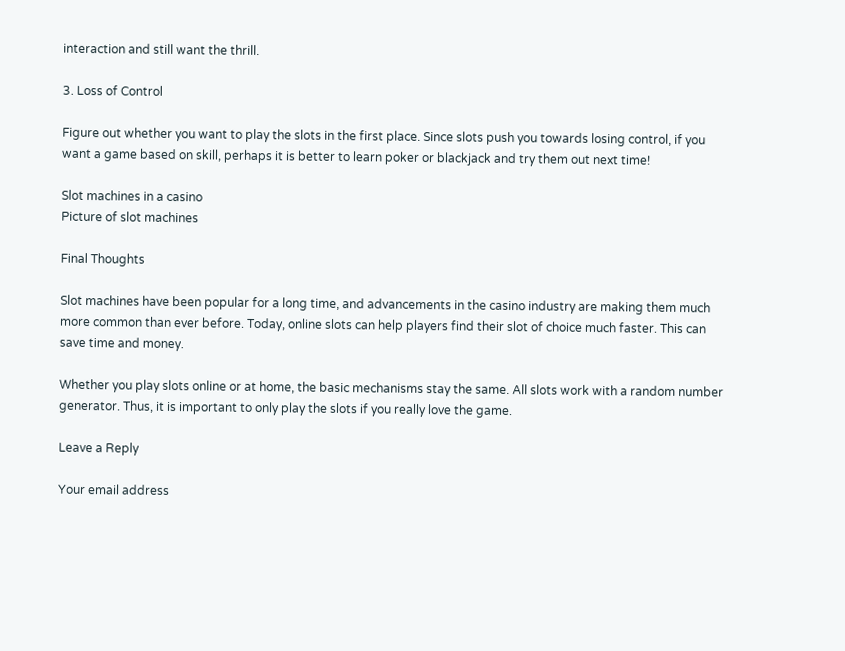interaction and still want the thrill.

3. Loss of Control

Figure out whether you want to play the slots in the first place. Since slots push you towards losing control, if you want a game based on skill, perhaps it is better to learn poker or blackjack and try them out next time!

Slot machines in a casino
Picture of slot machines

Final Thoughts

Slot machines have been popular for a long time, and advancements in the casino industry are making them much more common than ever before. Today, online slots can help players find their slot of choice much faster. This can save time and money.

Whether you play slots online or at home, the basic mechanisms stay the same. All slots work with a random number generator. Thus, it is important to only play the slots if you really love the game.

Leave a Reply

Your email address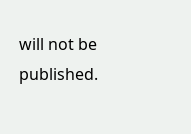will not be published.